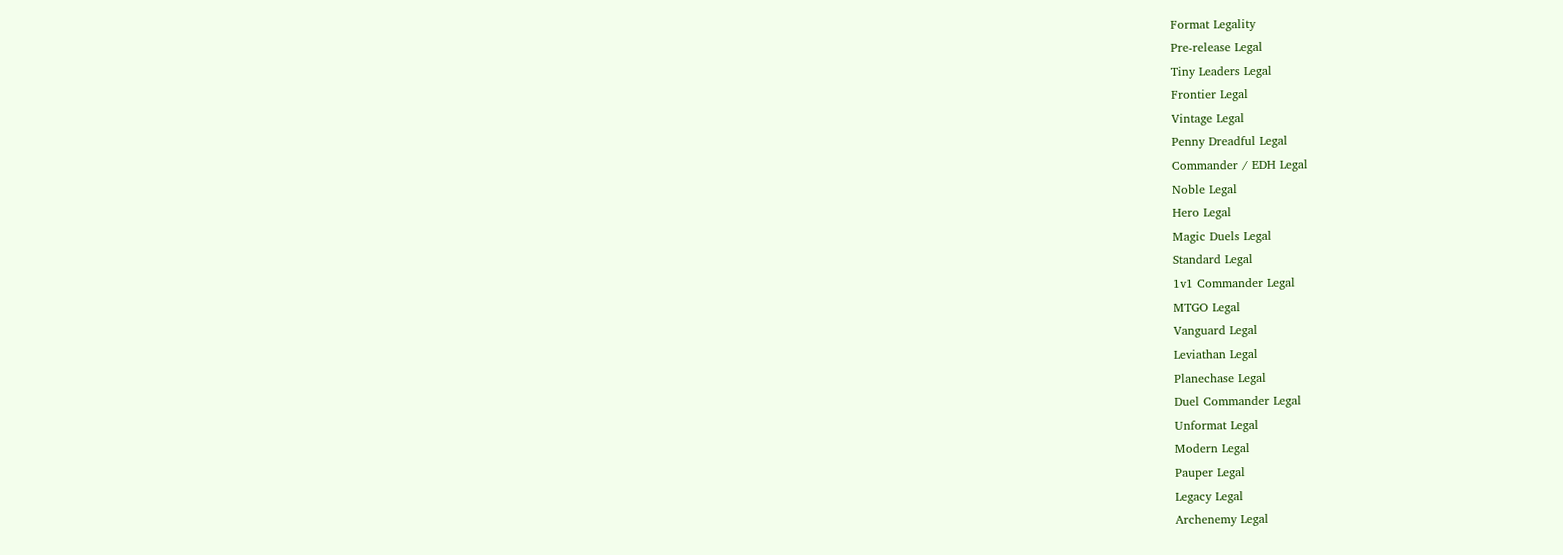Format Legality
Pre-release Legal
Tiny Leaders Legal
Frontier Legal
Vintage Legal
Penny Dreadful Legal
Commander / EDH Legal
Noble Legal
Hero Legal
Magic Duels Legal
Standard Legal
1v1 Commander Legal
MTGO Legal
Vanguard Legal
Leviathan Legal
Planechase Legal
Duel Commander Legal
Unformat Legal
Modern Legal
Pauper Legal
Legacy Legal
Archenemy Legal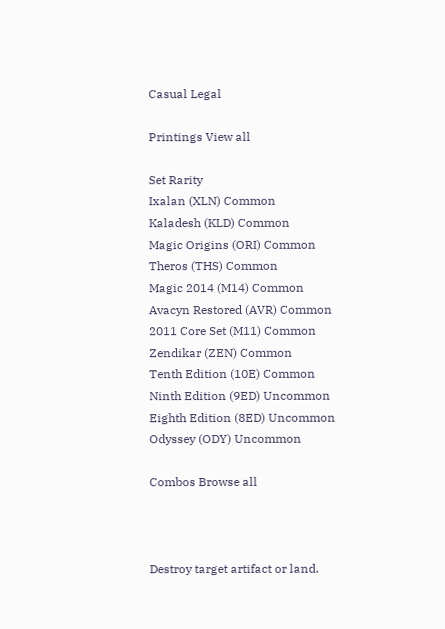Casual Legal

Printings View all

Set Rarity
Ixalan (XLN) Common
Kaladesh (KLD) Common
Magic Origins (ORI) Common
Theros (THS) Common
Magic 2014 (M14) Common
Avacyn Restored (AVR) Common
2011 Core Set (M11) Common
Zendikar (ZEN) Common
Tenth Edition (10E) Common
Ninth Edition (9ED) Uncommon
Eighth Edition (8ED) Uncommon
Odyssey (ODY) Uncommon

Combos Browse all



Destroy target artifact or land.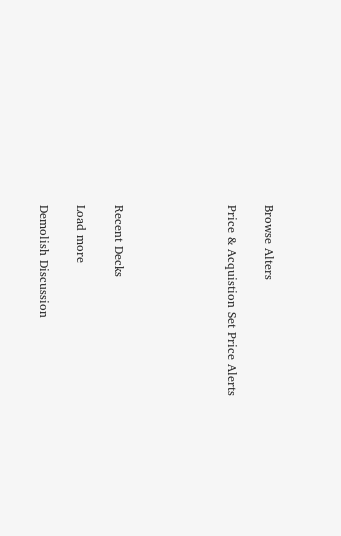Browse Alters

Price & Acquistion Set Price Alerts





Recent Decks

Load more

Demolish Discussion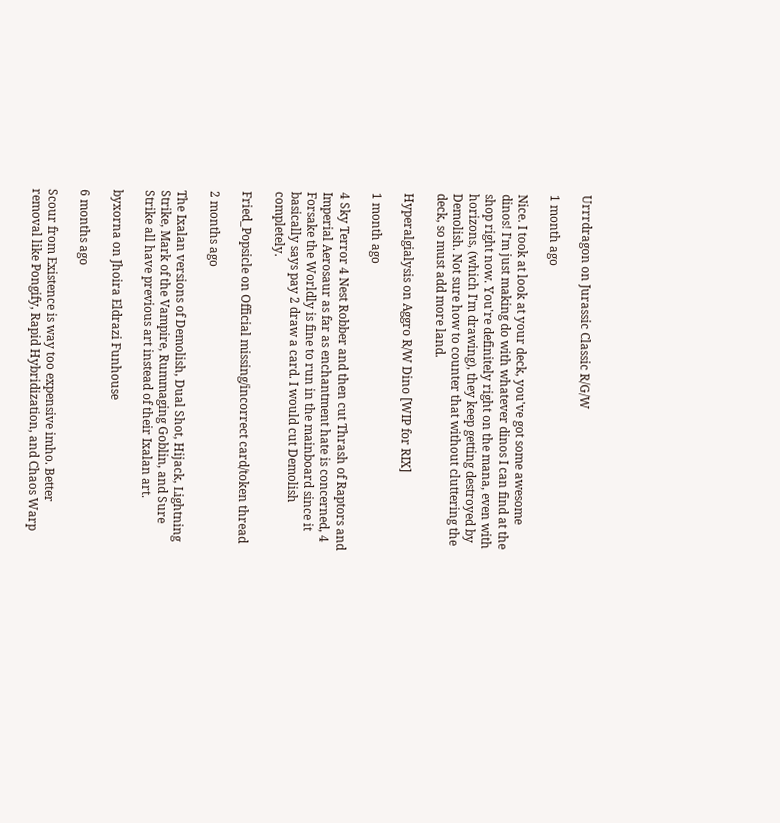Urrrdragon on Jurassic Classic R/G/W

1 month ago

Nice. I took at look at your deck, you've got some awesome dinos! I'm just making do with whatever dinos I can find at the shop right now. You're definitely right on the mana, even with horizons, (which I'm drawing), they keep getting destroyed by Demolish. Not sure how to counter that without cluttering the deck, so must add more land.

Hyperalgialysis on Aggro R/W Dino [WIP for RIX]

1 month ago

4 Sky Terror 4 Nest Robber and then cut Thrash of Raptors and Imperial Aerosaur as far as enchantment hate is concerned, 4 Forsake the Worldly is fine to run in the mainboard since it basically says pay 2 draw a card. I would cut Demolish completely.

Fried_Popsicle on Official missing/incorrect card/token thread

2 months ago

The Ixalan versions of Demolish, Dual Shot, Hijack, Lightning Strike, Mark of the Vampire, Rummaging Goblin, and Sure Strike all have previous art instead of their Ixalan art.

byxorna on Jhoira Eldrazi Funhouse

6 months ago

Scour from Existence is way too expensive imho. Better removal like Pongify, Rapid Hybridization, and Chaos Warp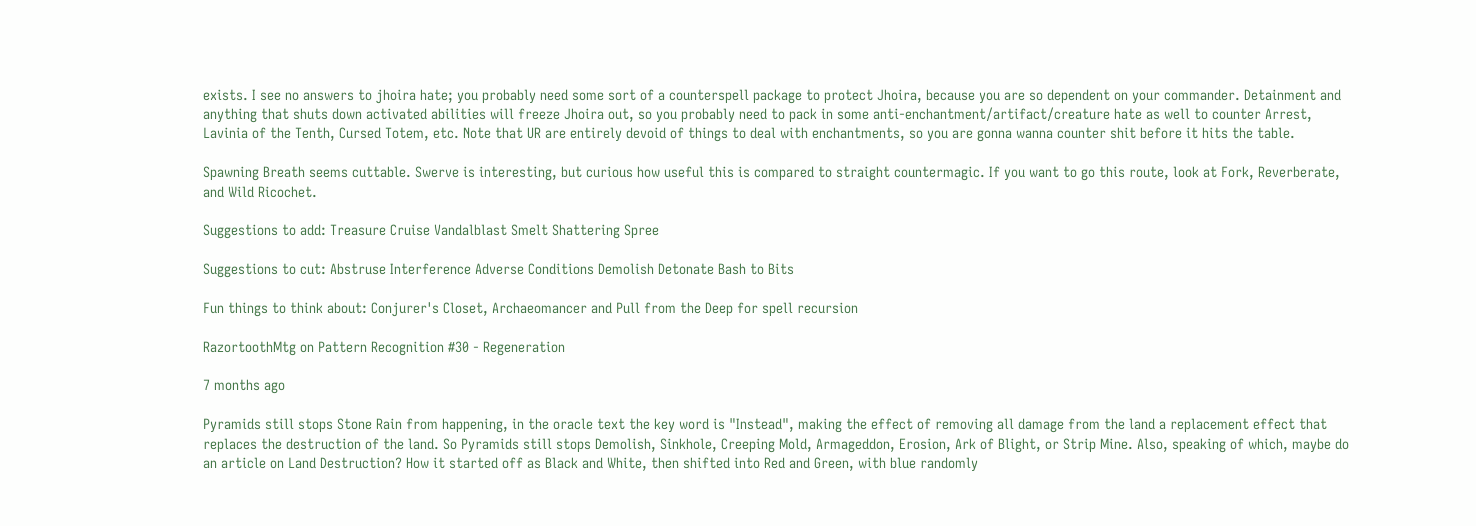exists. I see no answers to jhoira hate; you probably need some sort of a counterspell package to protect Jhoira, because you are so dependent on your commander. Detainment and anything that shuts down activated abilities will freeze Jhoira out, so you probably need to pack in some anti-enchantment/artifact/creature hate as well to counter Arrest, Lavinia of the Tenth, Cursed Totem, etc. Note that UR are entirely devoid of things to deal with enchantments, so you are gonna wanna counter shit before it hits the table.

Spawning Breath seems cuttable. Swerve is interesting, but curious how useful this is compared to straight countermagic. If you want to go this route, look at Fork, Reverberate, and Wild Ricochet.

Suggestions to add: Treasure Cruise Vandalblast Smelt Shattering Spree

Suggestions to cut: Abstruse Interference Adverse Conditions Demolish Detonate Bash to Bits

Fun things to think about: Conjurer's Closet, Archaeomancer and Pull from the Deep for spell recursion

RazortoothMtg on Pattern Recognition #30 - Regeneration

7 months ago

Pyramids still stops Stone Rain from happening, in the oracle text the key word is "Instead", making the effect of removing all damage from the land a replacement effect that replaces the destruction of the land. So Pyramids still stops Demolish, Sinkhole, Creeping Mold, Armageddon, Erosion, Ark of Blight, or Strip Mine. Also, speaking of which, maybe do an article on Land Destruction? How it started off as Black and White, then shifted into Red and Green, with blue randomly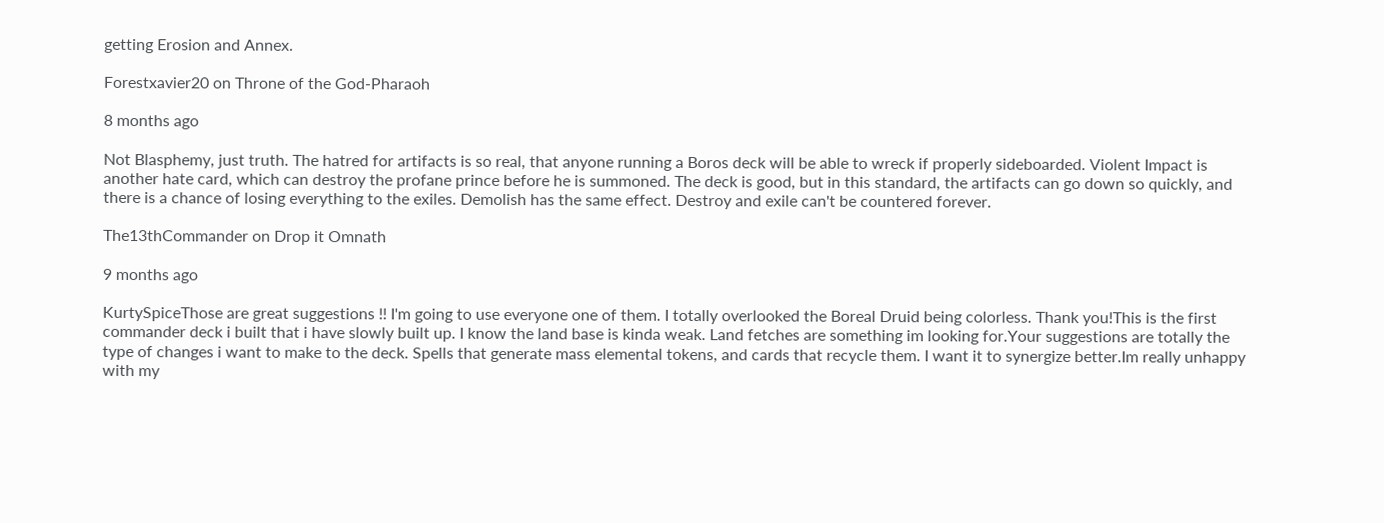getting Erosion and Annex.

Forestxavier20 on Throne of the God-Pharaoh

8 months ago

Not Blasphemy, just truth. The hatred for artifacts is so real, that anyone running a Boros deck will be able to wreck if properly sideboarded. Violent Impact is another hate card, which can destroy the profane prince before he is summoned. The deck is good, but in this standard, the artifacts can go down so quickly, and there is a chance of losing everything to the exiles. Demolish has the same effect. Destroy and exile can't be countered forever.

The13thCommander on Drop it Omnath

9 months ago

KurtySpiceThose are great suggestions !! I'm going to use everyone one of them. I totally overlooked the Boreal Druid being colorless. Thank you!This is the first commander deck i built that i have slowly built up. I know the land base is kinda weak. Land fetches are something im looking for.Your suggestions are totally the type of changes i want to make to the deck. Spells that generate mass elemental tokens, and cards that recycle them. I want it to synergize better.Im really unhappy with my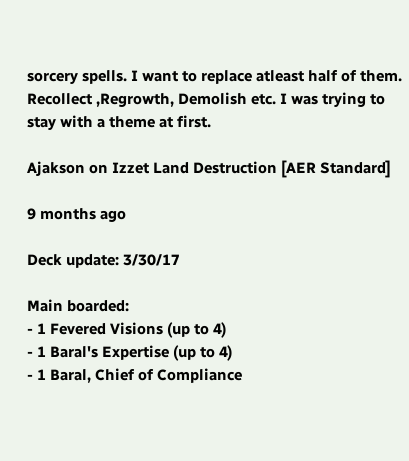sorcery spells. I want to replace atleast half of them. Recollect ,Regrowth, Demolish etc. I was trying to stay with a theme at first.

Ajakson on Izzet Land Destruction [AER Standard]

9 months ago

Deck update: 3/30/17

Main boarded:
- 1 Fevered Visions (up to 4)
- 1 Baral's Expertise (up to 4)
- 1 Baral, Chief of Compliance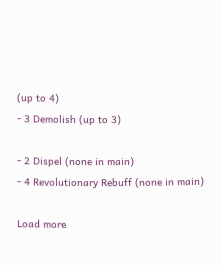(up to 4)
- 3 Demolish (up to 3)

- 2 Dispel (none in main)
- 4 Revolutionary Rebuff (none in main)

Load more